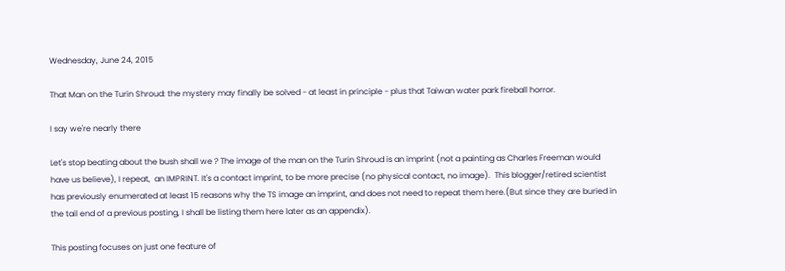Wednesday, June 24, 2015

That Man on the Turin Shroud: the mystery may finally be solved - at least in principle - plus that Taiwan water park fireball horror.

I say we're nearly there

Let's stop beating about the bush shall we ? The image of the man on the Turin Shroud is an imprint (not a painting as Charles Freeman would have us believe), I repeat,  an IMPRINT. It's a contact imprint, to be more precise (no physical contact, no image).  This blogger/retired scientist has previously enumerated at least 15 reasons why the TS image an imprint, and does not need to repeat them here.(But since they are buried in the tail end of a previous posting, I shall be listing them here later as an appendix).

This posting focuses on just one feature of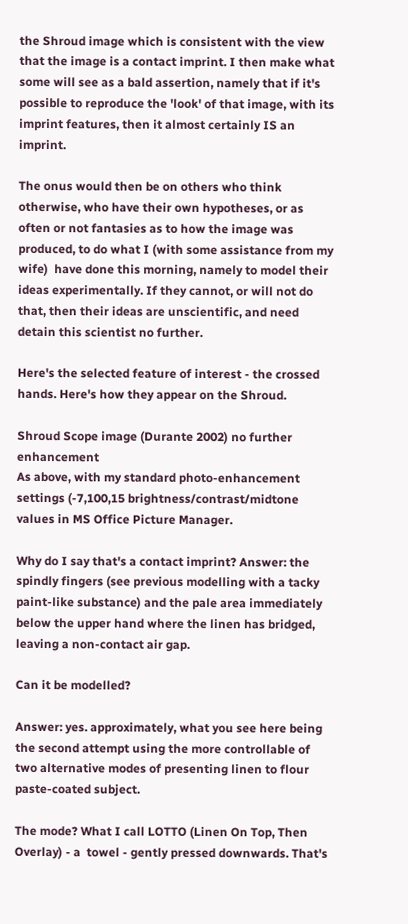the Shroud image which is consistent with the view that the image is a contact imprint. I then make what some will see as a bald assertion, namely that if it's possible to reproduce the 'look' of that image, with its imprint features, then it almost certainly IS an imprint.

The onus would then be on others who think otherwise, who have their own hypotheses, or as often or not fantasies as to how the image was produced, to do what I (with some assistance from my wife)  have done this morning, namely to model their ideas experimentally. If they cannot, or will not do that, then their ideas are unscientific, and need  detain this scientist no further.

Here's the selected feature of interest - the crossed hands. Here's how they appear on the Shroud.

Shroud Scope image (Durante 2002) no further enhancement
As above, with my standard photo-enhancement settings (-7,100,15 brightness/contrast/midtone values in MS Office Picture Manager.

Why do I say that's a contact imprint? Answer: the spindly fingers (see previous modelling with a tacky paint-like substance) and the pale area immediately below the upper hand where the linen has bridged, leaving a non-contact air gap.

Can it be modelled?

Answer: yes. approximately, what you see here being the second attempt using the more controllable of two alternative modes of presenting linen to flour paste-coated subject.

The mode? What I call LOTTO (Linen On Top, Then Overlay) - a  towel - gently pressed downwards. That's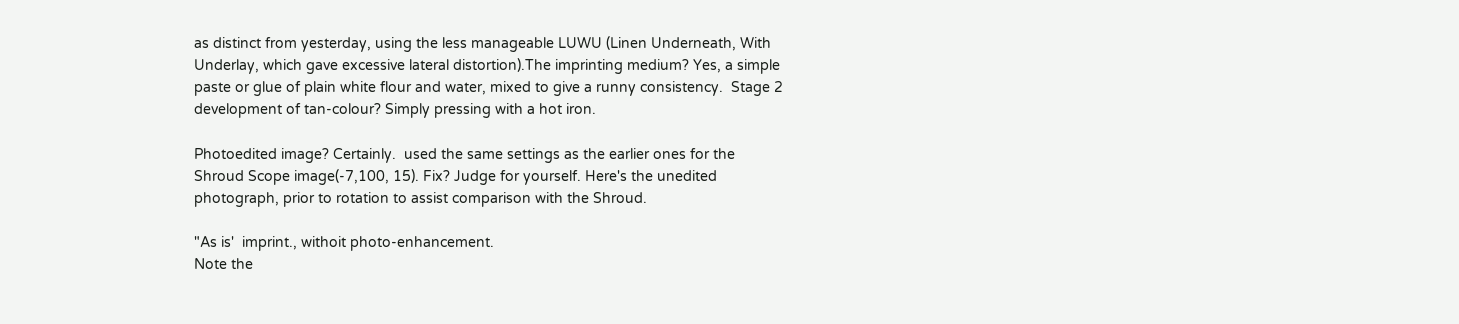as distinct from yesterday, using the less manageable LUWU (Linen Underneath, With Underlay, which gave excessive lateral distortion).The imprinting medium? Yes, a simple paste or glue of plain white flour and water, mixed to give a runny consistency.  Stage 2 development of tan-colour? Simply pressing with a hot iron.

Photoedited image? Certainly.  used the same settings as the earlier ones for the Shroud Scope image(-7,100, 15). Fix? Judge for yourself. Here's the unedited photograph, prior to rotation to assist comparison with the Shroud.

"As is'  imprint., withoit photo-enhancement.
Note the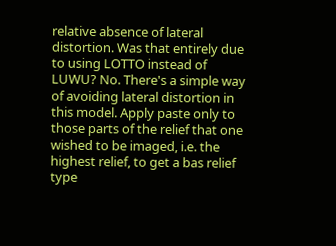relative absence of lateral distortion. Was that entirely due to using LOTTO instead of LUWU? No. There's a simple way of avoiding lateral distortion in this model. Apply paste only to those parts of the relief that one wished to be imaged, i.e. the highest relief, to get a bas relief type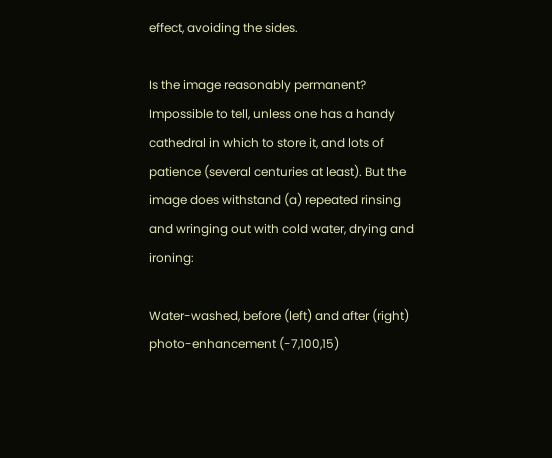effect, avoiding the sides.

Is the image reasonably permanent? Impossible to tell, unless one has a handy cathedral in which to store it, and lots of patience (several centuries at least). But the image does withstand (a) repeated rinsing  and wringing out with cold water, drying and ironing:

Water-washed, before (left) and after (right) photo-enhancement (-7,100,15)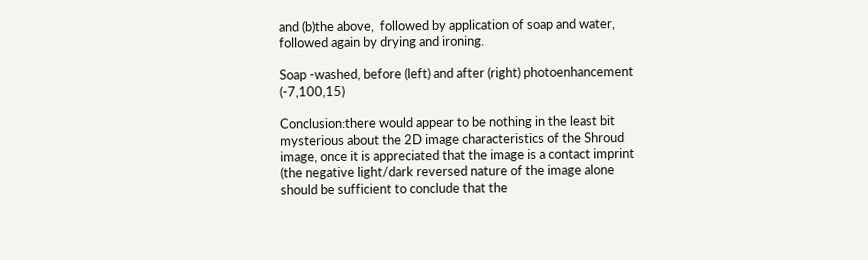and (b)the above,  followed by application of soap and water, followed again by drying and ironing.

Soap -washed, before (left) and after (right) photoenhancement (-7,100,15)

Conclusion:there would appear to be nothing in the least bit mysterious about the 2D image characteristics of the Shroud image, once it is appreciated that the image is a contact imprint (the negative light/dark reversed nature of the image alone should be sufficient to conclude that the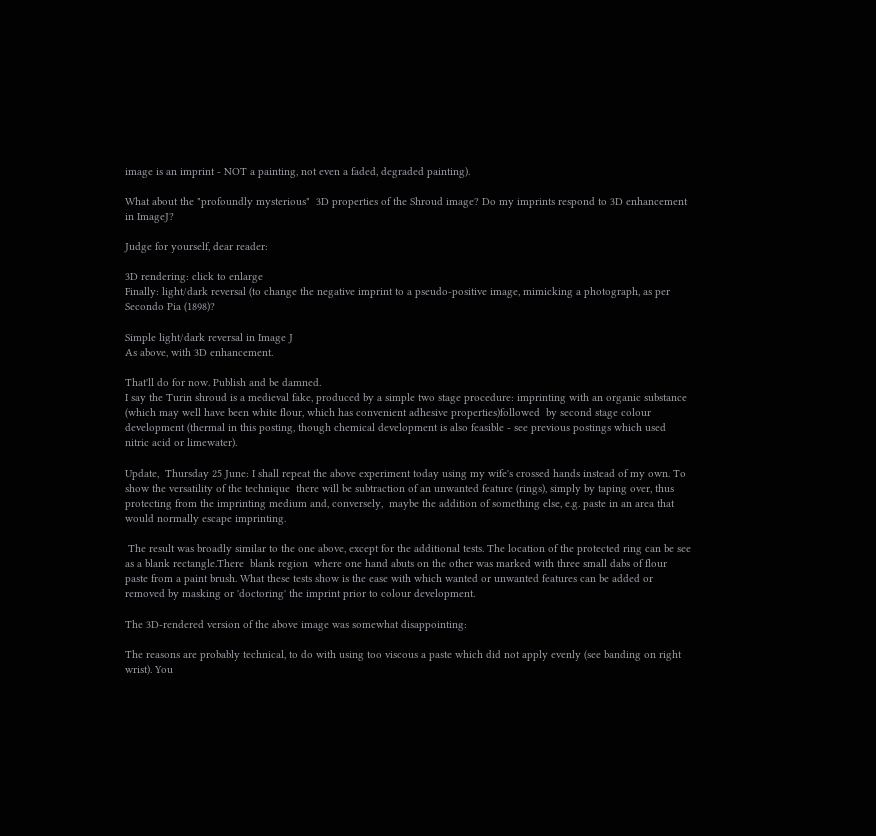image is an imprint - NOT a painting, not even a faded, degraded painting).

What about the "profoundly mysterious"  3D properties of the Shroud image? Do my imprints respond to 3D enhancement in ImageJ?

Judge for yourself, dear reader:

3D rendering: click to enlarge
Finally: light/dark reversal (to change the negative imprint to a pseudo-positive image, mimicking a photograph, as per Secondo Pia (1898)?

Simple light/dark reversal in Image J
As above, with 3D enhancement.

That'll do for now. Publish and be damned.
I say the Turin shroud is a medieval fake, produced by a simple two stage procedure: imprinting with an organic substance (which may well have been white flour, which has convenient adhesive properties)followed  by second stage colour development (thermal in this posting, though chemical development is also feasible - see previous postings which used nitric acid or limewater).

Update,  Thursday 25 June: I shall repeat the above experiment today using my wife's crossed hands instead of my own. To show the versatility of the technique  there will be subtraction of an unwanted feature (rings), simply by taping over, thus protecting from the imprinting medium and, conversely,  maybe the addition of something else, e.g. paste in an area that would normally escape imprinting.

 The result was broadly similar to the one above, except for the additional tests. The location of the protected ring can be see as a blank rectangle.There  blank region  where one hand abuts on the other was marked with three small dabs of flour paste from a paint brush. What these tests show is the ease with which wanted or unwanted features can be added or removed by masking or 'doctoring' the imprint prior to colour development.

The 3D-rendered version of the above image was somewhat disappointing:

The reasons are probably technical, to do with using too viscous a paste which did not apply evenly (see banding on right wrist). You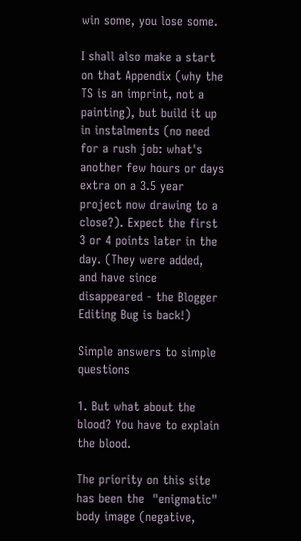win some, you lose some.

I shall also make a start on that Appendix (why the TS is an imprint, not a painting), but build it up in instalments (no need for a rush job: what's another few hours or days extra on a 3.5 year project now drawing to a close?). Expect the first 3 or 4 points later in the day. (They were added, and have since disappeared - the Blogger Editing Bug is back!)

Simple answers to simple questions

1. But what about the blood? You have to explain the blood.

The priority on this site has been the  "enigmatic" body image (negative,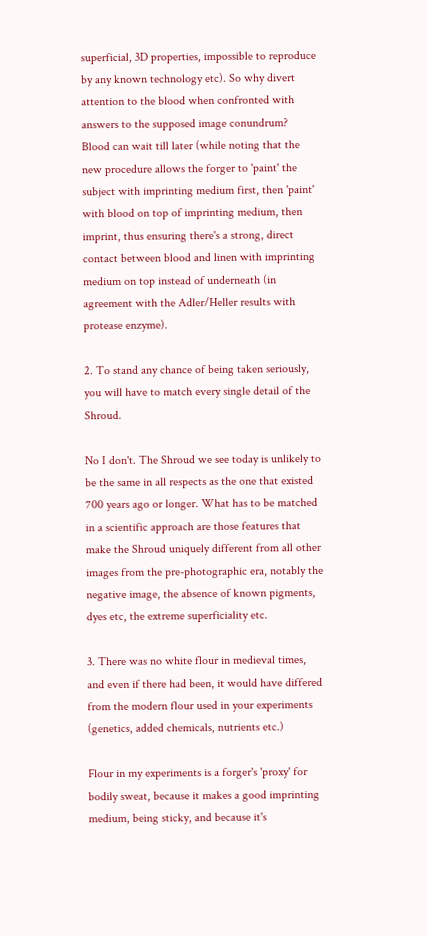superficial, 3D properties, impossible to reproduce by any known technology etc). So why divert attention to the blood when confronted with answers to the supposed image conundrum?  Blood can wait till later (while noting that the new procedure allows the forger to 'paint' the subject with imprinting medium first, then 'paint' with blood on top of imprinting medium, then imprint, thus ensuring there's a strong, direct contact between blood and linen with imprinting medium on top instead of underneath (in agreement with the Adler/Heller results with protease enzyme).

2. To stand any chance of being taken seriously, you will have to match every single detail of the Shroud.

No I don't. The Shroud we see today is unlikely to be the same in all respects as the one that existed 700 years ago or longer. What has to be matched in a scientific approach are those features that make the Shroud uniquely different from all other images from the pre-photographic era, notably the negative image, the absence of known pigments, dyes etc, the extreme superficiality etc.

3. There was no white flour in medieval times, and even if there had been, it would have differed from the modern flour used in your experiments  (genetics, added chemicals, nutrients etc.)

Flour in my experiments is a forger's 'proxy' for bodily sweat, because it makes a good imprinting medium, being sticky, and because it's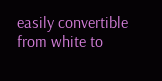easily convertible from white to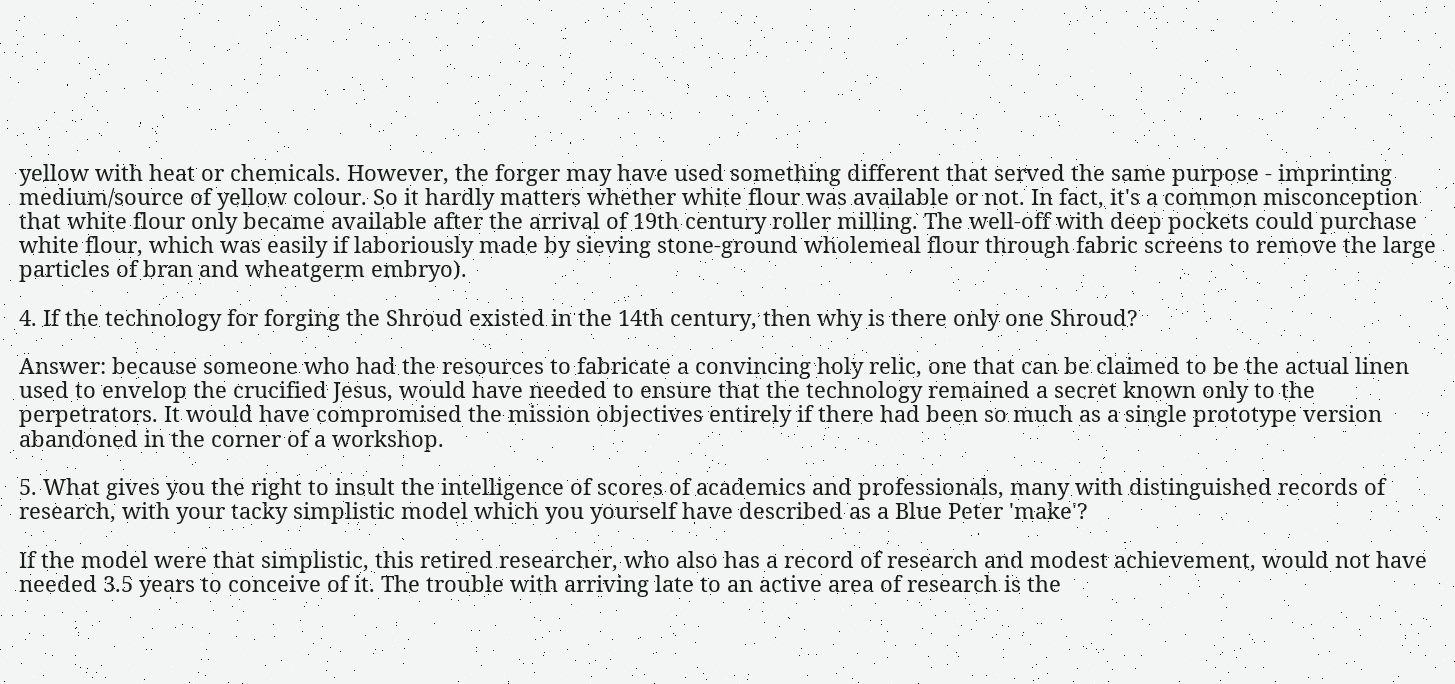yellow with heat or chemicals. However, the forger may have used something different that served the same purpose - imprinting medium/source of yellow colour. So it hardly matters whether white flour was available or not. In fact, it's a common misconception that white flour only became available after the arrival of 19th century roller milling. The well-off with deep pockets could purchase white flour, which was easily if laboriously made by sieving stone-ground wholemeal flour through fabric screens to remove the large particles of bran and wheatgerm embryo).

4. If the technology for forging the Shroud existed in the 14th century, then why is there only one Shroud?

Answer: because someone who had the resources to fabricate a convincing holy relic, one that can be claimed to be the actual linen used to envelop the crucified Jesus, would have needed to ensure that the technology remained a secret known only to the perpetrators. It would have compromised the mission objectives entirely if there had been so much as a single prototype version abandoned in the corner of a workshop.

5. What gives you the right to insult the intelligence of scores of academics and professionals, many with distinguished records of research, with your tacky simplistic model which you yourself have described as a Blue Peter 'make'?

If the model were that simplistic, this retired researcher, who also has a record of research and modest achievement, would not have needed 3.5 years to conceive of it. The trouble with arriving late to an active area of research is the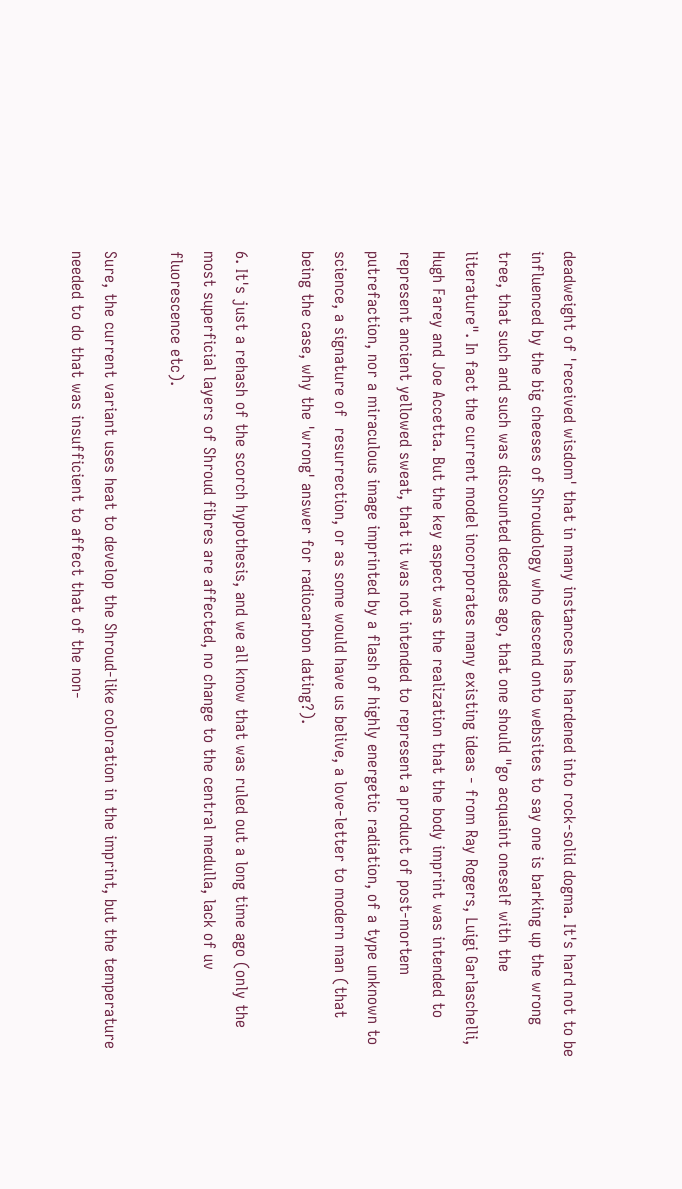deadweight of 'received wisdom' that in many instances has hardened into rock-solid dogma. It's hard not to be influenced by the big cheeses of Shroudology who descend onto websites to say one is barking up the wrong tree, that such and such was discounted decades ago, that one should "go acquaint oneself with the literature". In fact the current model incorporates many existing ideas - from Ray Rogers, Luigi Garlaschelli, Hugh Farey and Joe Accetta. But the key aspect was the realization that the body imprint was intended to represent ancient yellowed sweat, that it was not intended to represent a product of post-mortem putrefaction, nor a miraculous image imprinted by a flash of highly energetic radiation, of a type unknown to science, a signature of  resurrection, or as some would have us belive, a love-letter to modern man (that being the case, why the 'wrong' answer for radiocarbon dating?).

6. It's just a rehash of the scorch hypothesis, and we all know that was ruled out a long time ago (only the most superficial layers of Shroud fibres are affected, no change to the central medulla, lack of uv fluorescence etc).

Sure, the current variant uses heat to develop the Shroud-like coloration in the imprint, but the temperature needed to do that was insufficient to affect that of the non-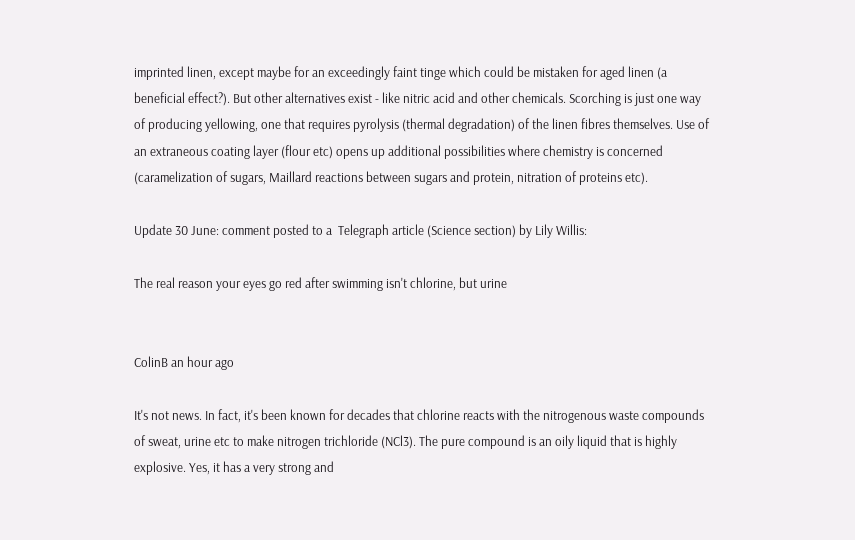imprinted linen, except maybe for an exceedingly faint tinge which could be mistaken for aged linen (a beneficial effect?). But other alternatives exist - like nitric acid and other chemicals. Scorching is just one way of producing yellowing, one that requires pyrolysis (thermal degradation) of the linen fibres themselves. Use of an extraneous coating layer (flour etc) opens up additional possibilities where chemistry is concerned (caramelization of sugars, Maillard reactions between sugars and protein, nitration of proteins etc).

Update 30 June: comment posted to a  Telegraph article (Science section) by Lily Willis:

The real reason your eyes go red after swimming isn't chlorine, but urine


ColinB an hour ago

It's not news. In fact, it's been known for decades that chlorine reacts with the nitrogenous waste compounds of sweat, urine etc to make nitrogen trichloride (NCl3). The pure compound is an oily liquid that is highly explosive. Yes, it has a very strong and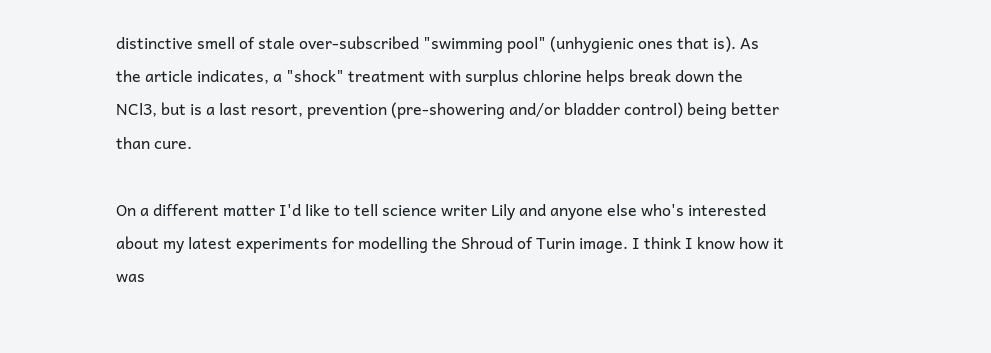distinctive smell of stale over-subscribed "swimming pool" (unhygienic ones that is). As the article indicates, a "shock" treatment with surplus chlorine helps break down the NCl3, but is a last resort, prevention (pre-showering and/or bladder control) being better than cure.

On a different matter I'd like to tell science writer Lily and anyone else who's interested about my latest experiments for modelling the Shroud of Turin image. I think I know how it was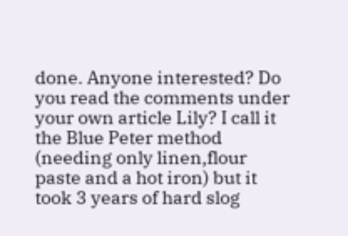done. Anyone interested? Do you read the comments under your own article Lily? I call it the Blue Peter method (needing only linen,flour paste and a hot iron) but it took 3 years of hard slog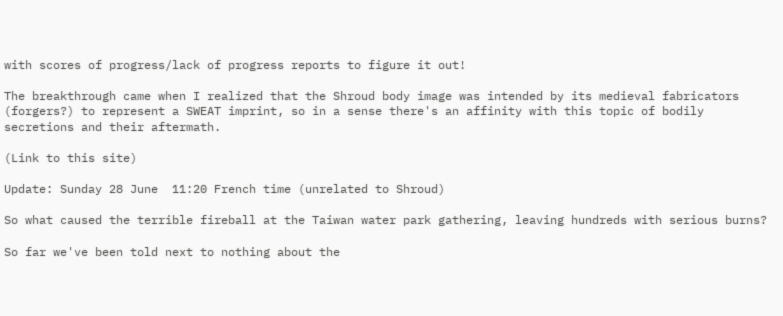with scores of progress/lack of progress reports to figure it out!

The breakthrough came when I realized that the Shroud body image was intended by its medieval fabricators (forgers?) to represent a SWEAT imprint, so in a sense there's an affinity with this topic of bodily secretions and their aftermath.

(Link to this site)

Update: Sunday 28 June  11:20 French time (unrelated to Shroud)

So what caused the terrible fireball at the Taiwan water park gathering, leaving hundreds with serious burns?

So far we've been told next to nothing about the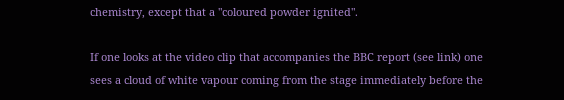chemistry, except that a "coloured powder ignited".

If one looks at the video clip that accompanies the BBC report (see link) one sees a cloud of white vapour coming from the stage immediately before the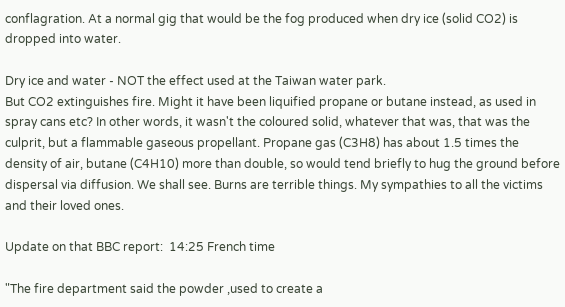conflagration. At a normal gig that would be the fog produced when dry ice (solid CO2) is dropped into water.

Dry ice and water - NOT the effect used at the Taiwan water park.
But CO2 extinguishes fire. Might it have been liquified propane or butane instead, as used in spray cans etc? In other words, it wasn't the coloured solid, whatever that was, that was the culprit, but a flammable gaseous propellant. Propane gas (C3H8) has about 1.5 times the density of air, butane (C4H10) more than double, so would tend briefly to hug the ground before dispersal via diffusion. We shall see. Burns are terrible things. My sympathies to all the victims and their loved ones.

Update on that BBC report:  14:25 French time

"The fire department said the powder ,used to create a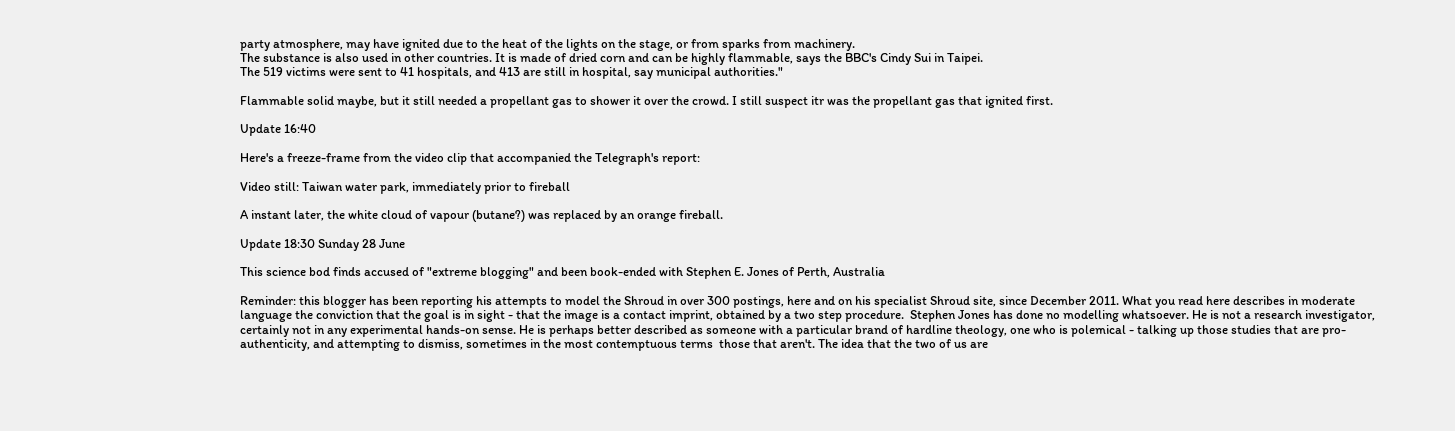party atmosphere, may have ignited due to the heat of the lights on the stage, or from sparks from machinery.
The substance is also used in other countries. It is made of dried corn and can be highly flammable, says the BBC's Cindy Sui in Taipei.
The 519 victims were sent to 41 hospitals, and 413 are still in hospital, say municipal authorities."

Flammable solid maybe, but it still needed a propellant gas to shower it over the crowd. I still suspect itr was the propellant gas that ignited first.

Update 16:40

Here's a freeze-frame from the video clip that accompanied the Telegraph's report:

Video still: Taiwan water park, immediately prior to fireball

A instant later, the white cloud of vapour (butane?) was replaced by an orange fireball.

Update 18:30 Sunday 28 June

This science bod finds accused of "extreme blogging" and been book-ended with Stephen E. Jones of Perth, Australia

Reminder: this blogger has been reporting his attempts to model the Shroud in over 300 postings, here and on his specialist Shroud site, since December 2011. What you read here describes in moderate language the conviction that the goal is in sight - that the image is a contact imprint, obtained by a two step procedure.  Stephen Jones has done no modelling whatsoever. He is not a research investigator, certainly not in any experimental hands-on sense. He is perhaps better described as someone with a particular brand of hardline theology, one who is polemical - talking up those studies that are pro-authenticity, and attempting to dismiss, sometimes in the most contemptuous terms  those that aren't. The idea that the two of us are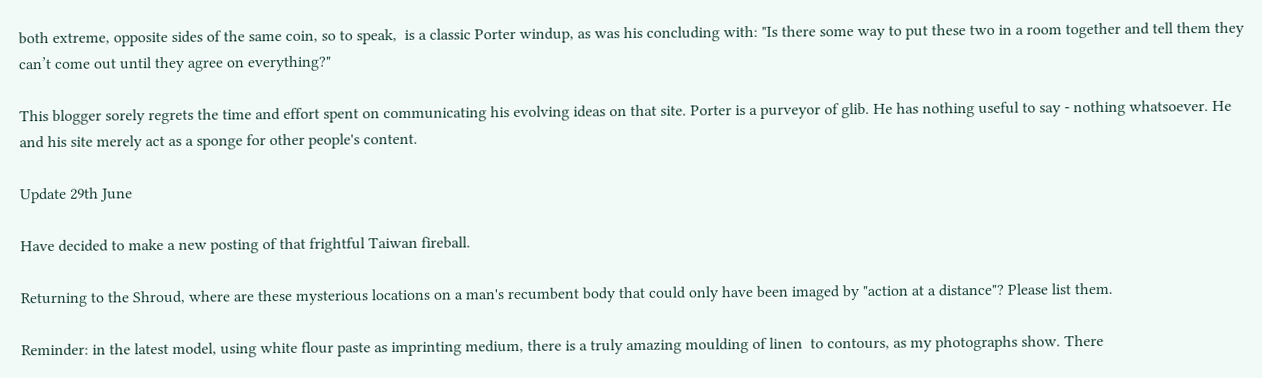both extreme, opposite sides of the same coin, so to speak,  is a classic Porter windup, as was his concluding with: "Is there some way to put these two in a room together and tell them they can’t come out until they agree on everything?"

This blogger sorely regrets the time and effort spent on communicating his evolving ideas on that site. Porter is a purveyor of glib. He has nothing useful to say - nothing whatsoever. He and his site merely act as a sponge for other people's content.

Update 29th June

Have decided to make a new posting of that frightful Taiwan fireball.

Returning to the Shroud, where are these mysterious locations on a man's recumbent body that could only have been imaged by "action at a distance"? Please list them.

Reminder: in the latest model, using white flour paste as imprinting medium, there is a truly amazing moulding of linen  to contours, as my photographs show. There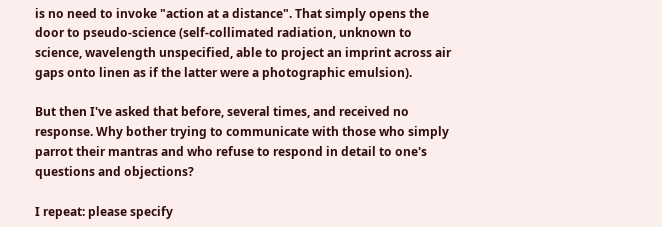is no need to invoke "action at a distance". That simply opens the door to pseudo-science (self-collimated radiation, unknown to science, wavelength unspecified, able to project an imprint across air gaps onto linen as if the latter were a photographic emulsion).

But then I've asked that before, several times, and received no response. Why bother trying to communicate with those who simply parrot their mantras and who refuse to respond in detail to one's questions and objections?

I repeat: please specify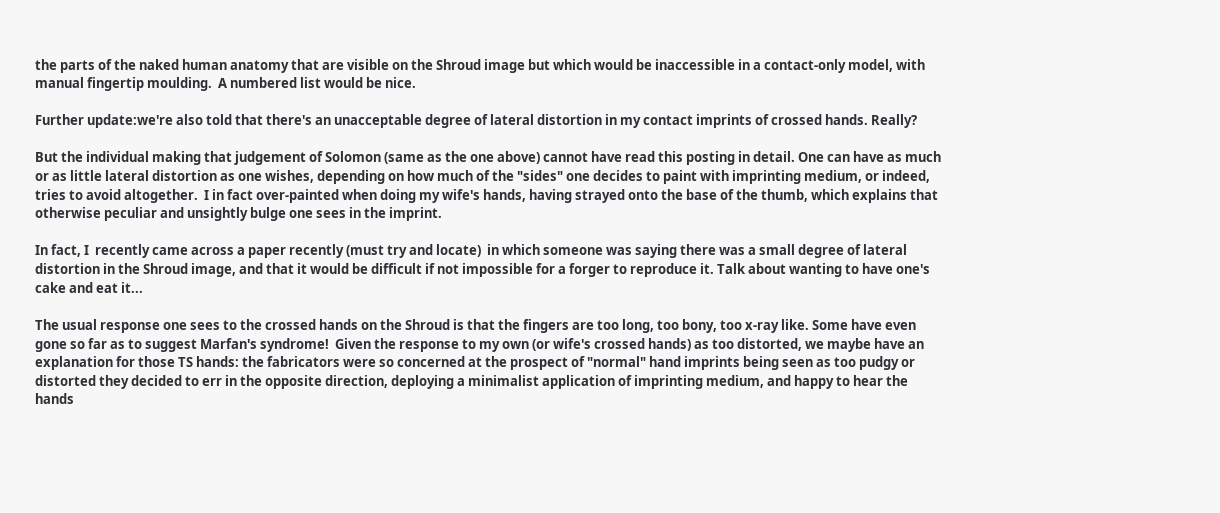the parts of the naked human anatomy that are visible on the Shroud image but which would be inaccessible in a contact-only model, with manual fingertip moulding.  A numbered list would be nice.

Further update:we're also told that there's an unacceptable degree of lateral distortion in my contact imprints of crossed hands. Really?

But the individual making that judgement of Solomon (same as the one above) cannot have read this posting in detail. One can have as much or as little lateral distortion as one wishes, depending on how much of the "sides" one decides to paint with imprinting medium, or indeed, tries to avoid altogether.  I in fact over-painted when doing my wife's hands, having strayed onto the base of the thumb, which explains that otherwise peculiar and unsightly bulge one sees in the imprint.

In fact, I  recently came across a paper recently (must try and locate)  in which someone was saying there was a small degree of lateral distortion in the Shroud image, and that it would be difficult if not impossible for a forger to reproduce it. Talk about wanting to have one's cake and eat it...

The usual response one sees to the crossed hands on the Shroud is that the fingers are too long, too bony, too x-ray like. Some have even gone so far as to suggest Marfan's syndrome!  Given the response to my own (or wife's crossed hands) as too distorted, we maybe have an explanation for those TS hands: the fabricators were so concerned at the prospect of "normal" hand imprints being seen as too pudgy or distorted they decided to err in the opposite direction, deploying a minimalist application of imprinting medium, and happy to hear the hands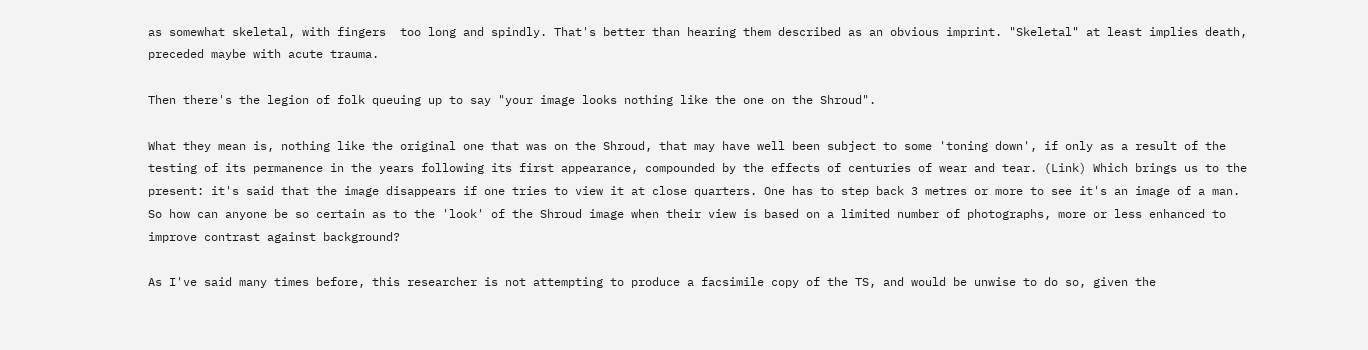as somewhat skeletal, with fingers  too long and spindly. That's better than hearing them described as an obvious imprint. "Skeletal" at least implies death, preceded maybe with acute trauma.

Then there's the legion of folk queuing up to say "your image looks nothing like the one on the Shroud".

What they mean is, nothing like the original one that was on the Shroud, that may have well been subject to some 'toning down', if only as a result of the testing of its permanence in the years following its first appearance, compounded by the effects of centuries of wear and tear. (Link) Which brings us to the present: it's said that the image disappears if one tries to view it at close quarters. One has to step back 3 metres or more to see it's an image of a man. So how can anyone be so certain as to the 'look' of the Shroud image when their view is based on a limited number of photographs, more or less enhanced to improve contrast against background?

As I've said many times before, this researcher is not attempting to produce a facsimile copy of the TS, and would be unwise to do so, given the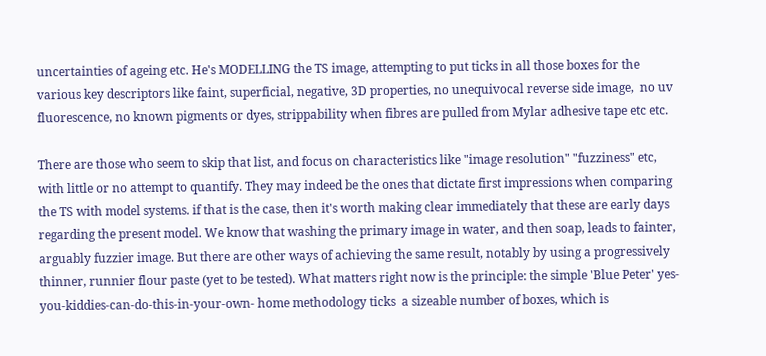uncertainties of ageing etc. He's MODELLING the TS image, attempting to put ticks in all those boxes for the various key descriptors like faint, superficial, negative, 3D properties, no unequivocal reverse side image,  no uv fluorescence, no known pigments or dyes, strippability when fibres are pulled from Mylar adhesive tape etc etc.

There are those who seem to skip that list, and focus on characteristics like "image resolution" "fuzziness" etc, with little or no attempt to quantify. They may indeed be the ones that dictate first impressions when comparing the TS with model systems. if that is the case, then it's worth making clear immediately that these are early days regarding the present model. We know that washing the primary image in water, and then soap, leads to fainter, arguably fuzzier image. But there are other ways of achieving the same result, notably by using a progressively thinner, runnier flour paste (yet to be tested). What matters right now is the principle: the simple 'Blue Peter' yes-you-kiddies-can-do-this-in-your-own- home methodology ticks  a sizeable number of boxes, which is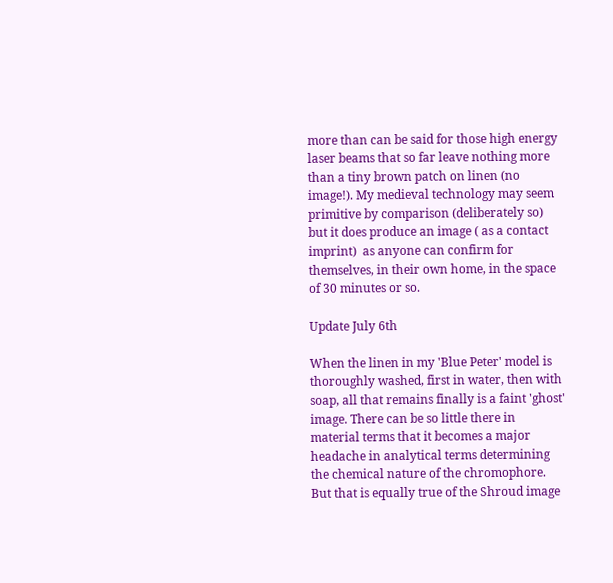more than can be said for those high energy laser beams that so far leave nothing more than a tiny brown patch on linen (no image!). My medieval technology may seem primitive by comparison (deliberately so) but it does produce an image ( as a contact imprint)  as anyone can confirm for themselves, in their own home, in the space of 30 minutes or so.

Update July 6th

When the linen in my 'Blue Peter' model is thoroughly washed, first in water, then with soap, all that remains finally is a faint 'ghost' image. There can be so little there in material terms that it becomes a major headache in analytical terms determining the chemical nature of the chromophore. But that is equally true of the Shroud image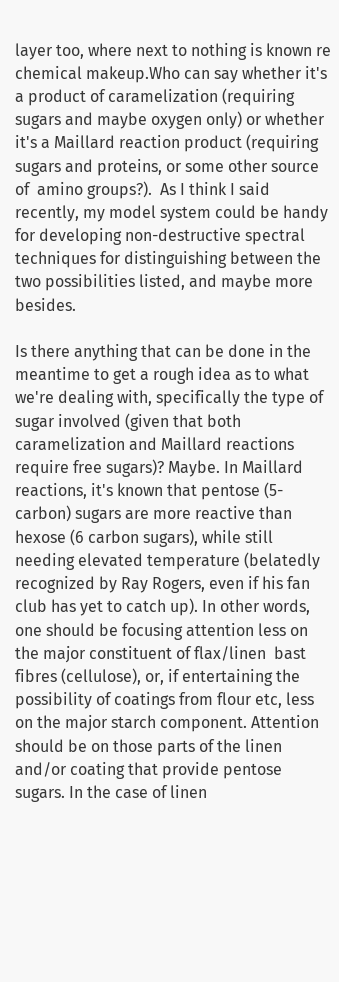layer too, where next to nothing is known re chemical makeup.Who can say whether it's a product of caramelization (requiring sugars and maybe oxygen only) or whether it's a Maillard reaction product (requiring sugars and proteins, or some other source of  amino groups?).  As I think I said recently, my model system could be handy for developing non-destructive spectral techniques for distinguishing between the two possibilities listed, and maybe more besides.

Is there anything that can be done in the meantime to get a rough idea as to what we're dealing with, specifically the type of sugar involved (given that both caramelization and Maillard reactions require free sugars)? Maybe. In Maillard reactions, it's known that pentose (5-carbon) sugars are more reactive than hexose (6 carbon sugars), while still needing elevated temperature (belatedly recognized by Ray Rogers, even if his fan club has yet to catch up). In other words, one should be focusing attention less on the major constituent of flax/linen  bast fibres (cellulose), or, if entertaining the possibility of coatings from flour etc, less on the major starch component. Attention should be on those parts of the linen and/or coating that provide pentose sugars. In the case of linen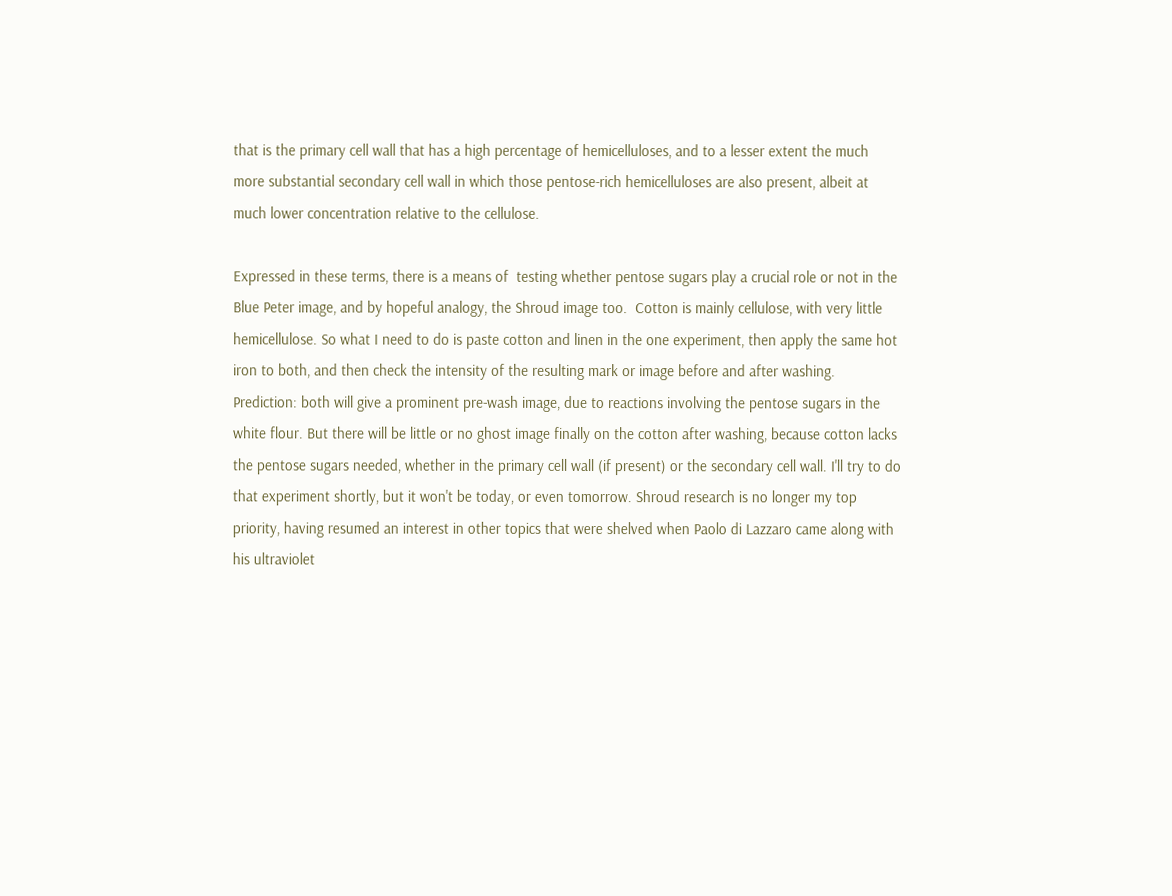that is the primary cell wall that has a high percentage of hemicelluloses, and to a lesser extent the much more substantial secondary cell wall in which those pentose-rich hemicelluloses are also present, albeit at much lower concentration relative to the cellulose.

Expressed in these terms, there is a means of  testing whether pentose sugars play a crucial role or not in the Blue Peter image, and by hopeful analogy, the Shroud image too.  Cotton is mainly cellulose, with very little hemicellulose. So what I need to do is paste cotton and linen in the one experiment, then apply the same hot iron to both, and then check the intensity of the resulting mark or image before and after washing. Prediction: both will give a prominent pre-wash image, due to reactions involving the pentose sugars in the white flour. But there will be little or no ghost image finally on the cotton after washing, because cotton lacks the pentose sugars needed, whether in the primary cell wall (if present) or the secondary cell wall. I'll try to do that experiment shortly, but it won't be today, or even tomorrow. Shroud research is no longer my top priority, having resumed an interest in other topics that were shelved when Paolo di Lazzaro came along with his ultraviolet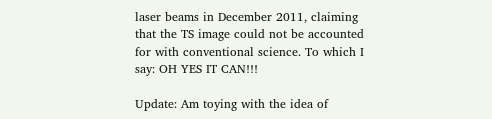laser beams in December 2011, claiming  that the TS image could not be accounted for with conventional science. To which I say: OH YES IT CAN!!!

Update: Am toying with the idea of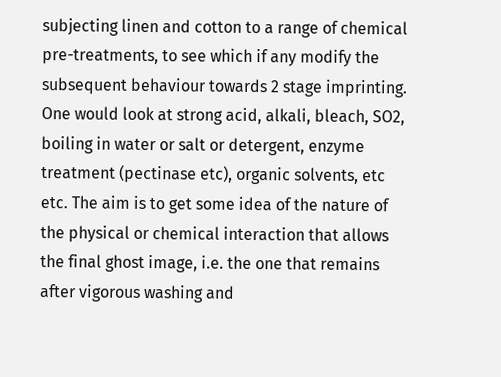subjecting linen and cotton to a range of chemical pre-treatments, to see which if any modify the subsequent behaviour towards 2 stage imprinting. One would look at strong acid, alkali, bleach, SO2, boiling in water or salt or detergent, enzyme treatment (pectinase etc), organic solvents, etc etc. The aim is to get some idea of the nature of the physical or chemical interaction that allows the final ghost image, i.e. the one that remains after vigorous washing and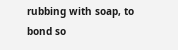rubbing with soap, to bond so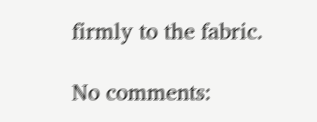firmly to the fabric.

No comments: